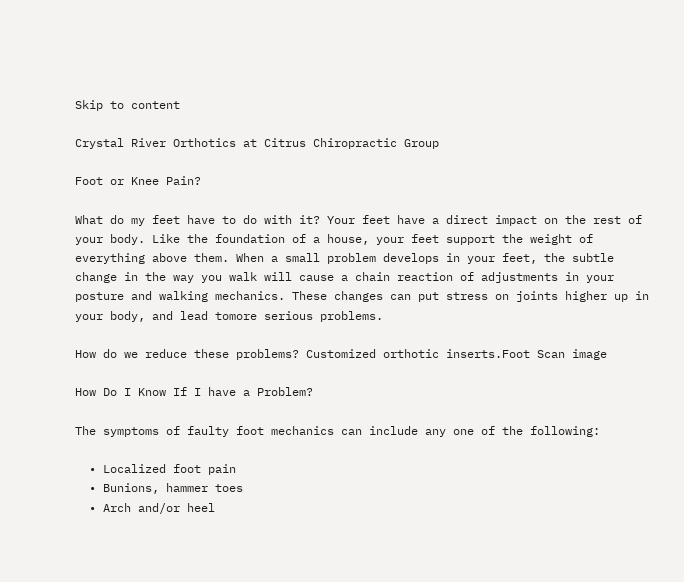Skip to content

Crystal River Orthotics at Citrus Chiropractic Group

Foot or Knee Pain?

What do my feet have to do with it? Your feet have a direct impact on the rest of your body. Like the foundation of a house, your feet support the weight of everything above them. When a small problem develops in your feet, the subtle change in the way you walk will cause a chain reaction of adjustments in your posture and walking mechanics. These changes can put stress on joints higher up in your body, and lead tomore serious problems.

How do we reduce these problems? Customized orthotic inserts.Foot Scan image

How Do I Know If I have a Problem?

The symptoms of faulty foot mechanics can include any one of the following:

  • Localized foot pain
  • Bunions, hammer toes
  • Arch and/or heel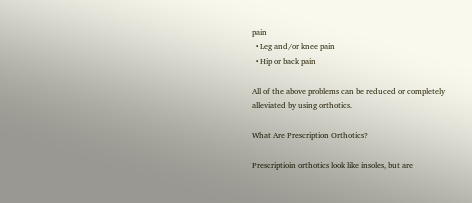pain
  • Leg and/or knee pain
  • Hip or back pain

All of the above problems can be reduced or completely alleviated by using orthotics.

What Are Prescription Orthotics?

Prescriptioin orthotics look like insoles, but are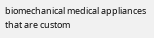biomechanical medical appliances that are custom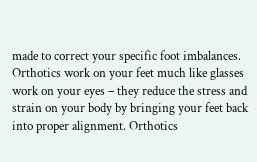made to correct your specific foot imbalances. Orthotics work on your feet much like glasses work on your eyes – they reduce the stress and strain on your body by bringing your feet back into proper alignment. Orthotics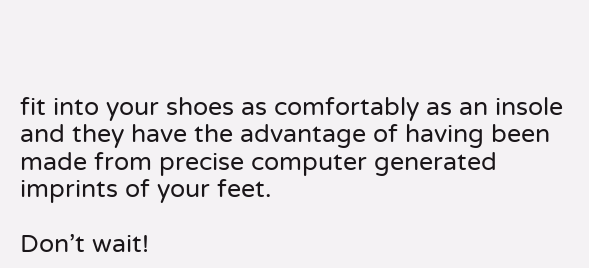fit into your shoes as comfortably as an insole and they have the advantage of having been made from precise computer generated imprints of your feet.

Don’t wait!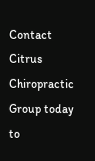Contact Citrus Chiropractic Group today to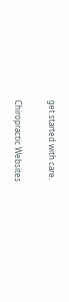get started with care.

Chiropractic Websites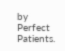by Perfect Patients.